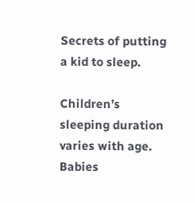Secrets of putting a kid to sleep.

Children’s sleeping duration varies with age. Babies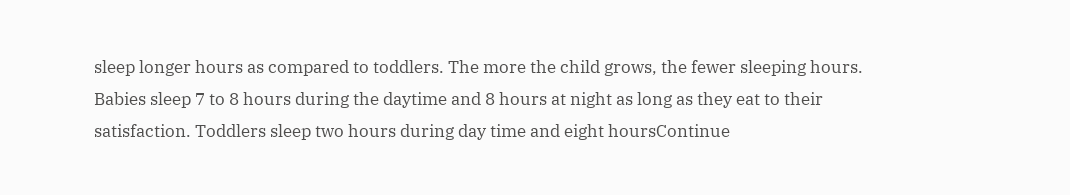sleep longer hours as compared to toddlers. The more the child grows, the fewer sleeping hours. Babies sleep 7 to 8 hours during the daytime and 8 hours at night as long as they eat to their satisfaction. Toddlers sleep two hours during day time and eight hoursContinue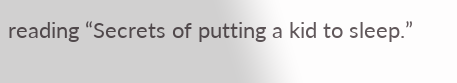reading “Secrets of putting a kid to sleep.”